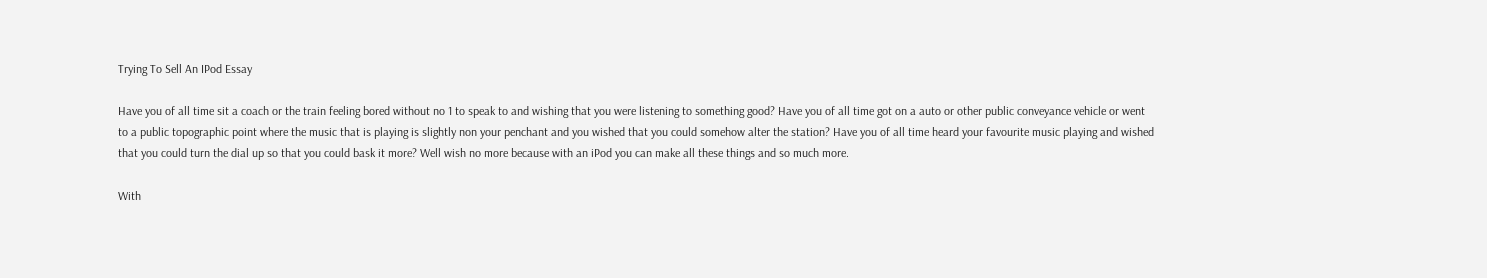Trying To Sell An IPod Essay

Have you of all time sit a coach or the train feeling bored without no 1 to speak to and wishing that you were listening to something good? Have you of all time got on a auto or other public conveyance vehicle or went to a public topographic point where the music that is playing is slightly non your penchant and you wished that you could somehow alter the station? Have you of all time heard your favourite music playing and wished that you could turn the dial up so that you could bask it more? Well wish no more because with an iPod you can make all these things and so much more.

With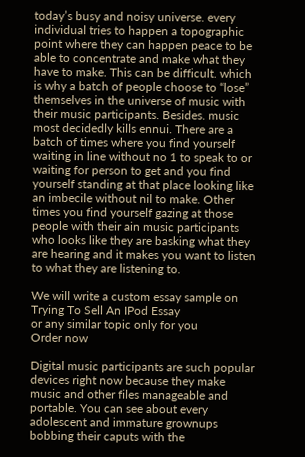today’s busy and noisy universe. every individual tries to happen a topographic point where they can happen peace to be able to concentrate and make what they have to make. This can be difficult. which is why a batch of people choose to “lose” themselves in the universe of music with their music participants. Besides. music most decidedly kills ennui. There are a batch of times where you find yourself waiting in line without no 1 to speak to or waiting for person to get and you find yourself standing at that place looking like an imbecile without nil to make. Other times you find yourself gazing at those people with their ain music participants who looks like they are basking what they are hearing and it makes you want to listen to what they are listening to.

We will write a custom essay sample on
Trying To Sell An IPod Essay
or any similar topic only for you
Order now

Digital music participants are such popular devices right now because they make music and other files manageable and portable. You can see about every adolescent and immature grownups bobbing their caputs with the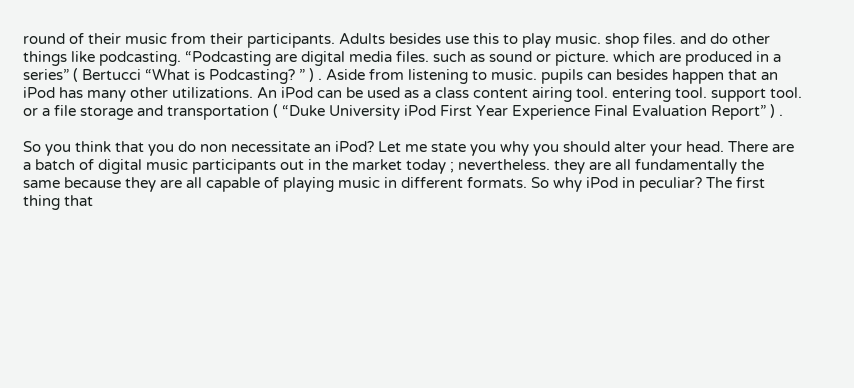round of their music from their participants. Adults besides use this to play music. shop files. and do other things like podcasting. “Podcasting are digital media files. such as sound or picture. which are produced in a series” ( Bertucci “What is Podcasting? ” ) . Aside from listening to music. pupils can besides happen that an iPod has many other utilizations. An iPod can be used as a class content airing tool. entering tool. support tool. or a file storage and transportation ( “Duke University iPod First Year Experience Final Evaluation Report” ) .

So you think that you do non necessitate an iPod? Let me state you why you should alter your head. There are a batch of digital music participants out in the market today ; nevertheless. they are all fundamentally the same because they are all capable of playing music in different formats. So why iPod in peculiar? The first thing that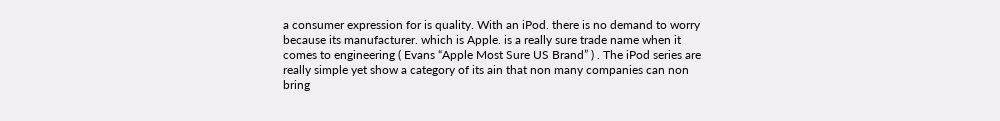a consumer expression for is quality. With an iPod. there is no demand to worry because its manufacturer. which is Apple. is a really sure trade name when it comes to engineering ( Evans “Apple Most Sure US Brand” ) . The iPod series are really simple yet show a category of its ain that non many companies can non bring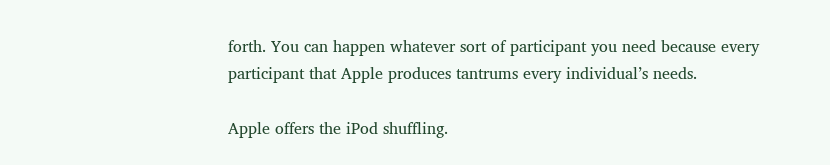forth. You can happen whatever sort of participant you need because every participant that Apple produces tantrums every individual’s needs.

Apple offers the iPod shuffling.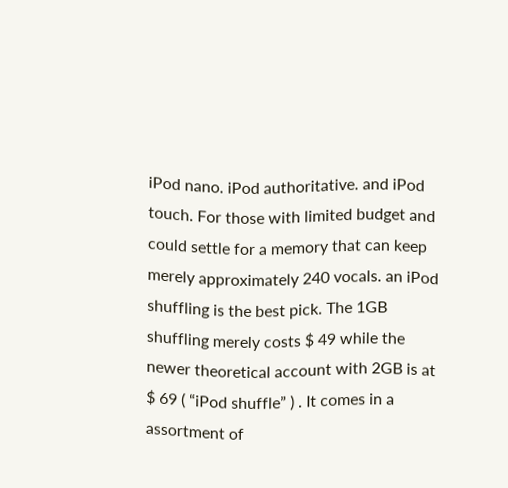iPod nano. iPod authoritative. and iPod touch. For those with limited budget and could settle for a memory that can keep merely approximately 240 vocals. an iPod shuffling is the best pick. The 1GB shuffling merely costs $ 49 while the newer theoretical account with 2GB is at $ 69 ( “iPod shuffle” ) . It comes in a assortment of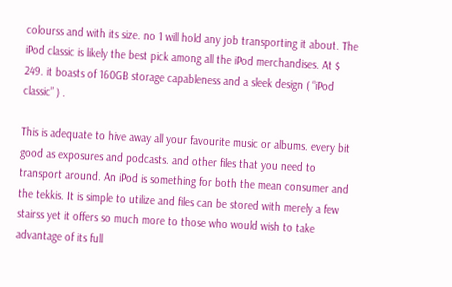colourss and with its size. no 1 will hold any job transporting it about. The iPod classic is likely the best pick among all the iPod merchandises. At $ 249. it boasts of 160GB storage capableness and a sleek design ( “iPod classic” ) .

This is adequate to hive away all your favourite music or albums. every bit good as exposures and podcasts. and other files that you need to transport around. An iPod is something for both the mean consumer and the tekkis. It is simple to utilize and files can be stored with merely a few stairss yet it offers so much more to those who would wish to take advantage of its full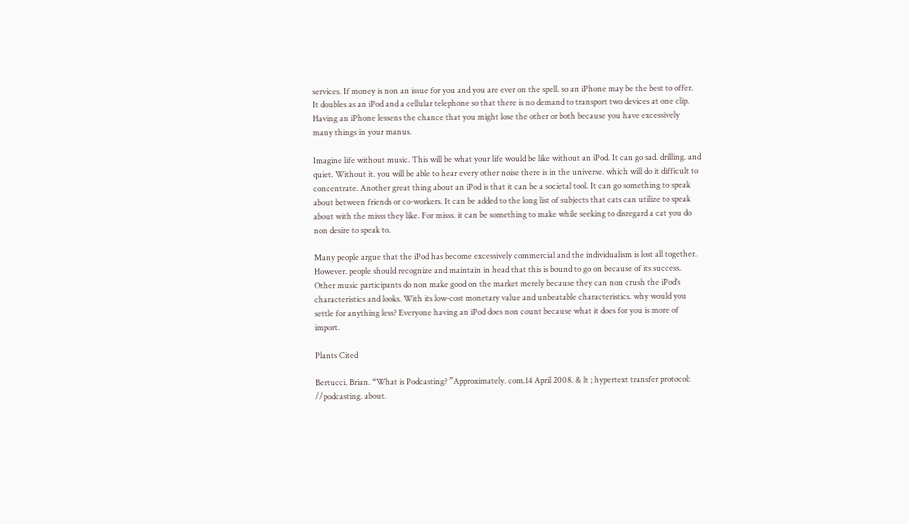services. If money is non an issue for you and you are ever on the spell. so an iPhone may be the best to offer. It doubles as an iPod and a cellular telephone so that there is no demand to transport two devices at one clip. Having an iPhone lessens the chance that you might lose the other or both because you have excessively many things in your manus.

Imagine life without music. This will be what your life would be like without an iPod. It can go sad. drilling. and quiet. Without it. you will be able to hear every other noise there is in the universe. which will do it difficult to concentrate. Another great thing about an iPod is that it can be a societal tool. It can go something to speak about between friends or co-workers. It can be added to the long list of subjects that cats can utilize to speak about with the misss they like. For misss. it can be something to make while seeking to disregard a cat you do non desire to speak to.

Many people argue that the iPod has become excessively commercial and the individualism is lost all together. However. people should recognize and maintain in head that this is bound to go on because of its success. Other music participants do non make good on the market merely because they can non crush the iPod’s characteristics and looks. With its low-cost monetary value and unbeatable characteristics. why would you settle for anything less? Everyone having an iPod does non count because what it does for you is more of import.

Plants Cited

Bertucci. Brian. “What is Podcasting? ”Approximately. com.14 April 2008. & lt ; hypertext transfer protocol: //podcasting. about.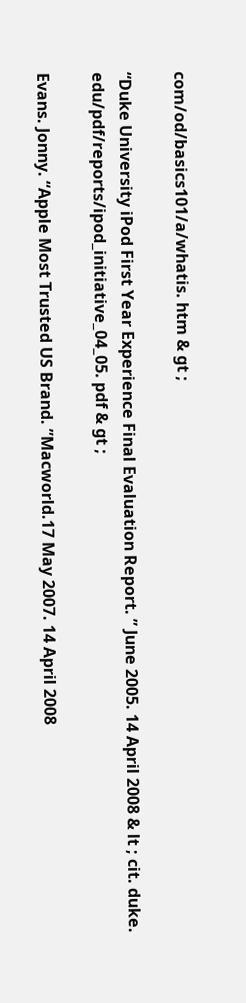com/od/basics101/a/whatis. htm & gt ;

“Duke University iPod First Year Experience Final Evaluation Report. ” June 2005. 14 April 2008 & lt ; cit. duke. edu/pdf/reports/ipod_initiative_04_05. pdf & gt ;

Evans. Jonny. “Apple Most Trusted US Brand. ”Macworld.17 May 2007. 14 April 2008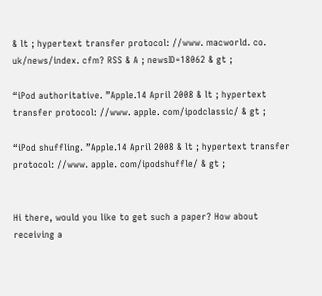& lt ; hypertext transfer protocol: //www. macworld. co. uk/news/index. cfm? RSS & A ; newsID=18062 & gt ;

“iPod authoritative. ”Apple.14 April 2008 & lt ; hypertext transfer protocol: //www. apple. com/ipodclassic/ & gt ;

“iPod shuffling. ”Apple.14 April 2008 & lt ; hypertext transfer protocol: //www. apple. com/ipodshuffle/ & gt ;


Hi there, would you like to get such a paper? How about receiving a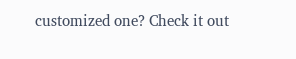customized one? Check it out